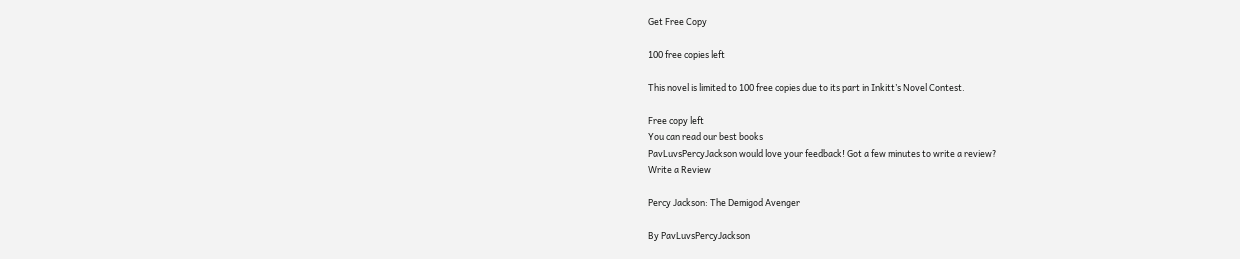Get Free Copy

100 free copies left

This novel is limited to 100 free copies due to its part in Inkitt’s Novel Contest.

Free copy left
You can read our best books
PavLuvsPercyJackson would love your feedback! Got a few minutes to write a review?
Write a Review

Percy Jackson: The Demigod Avenger

By PavLuvsPercyJackson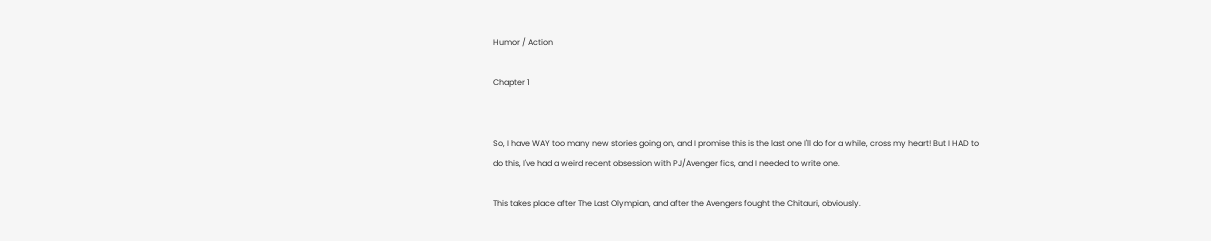Humor / Action

Chapter 1


So, I have WAY too many new stories going on, and I promise this is the last one I'll do for a while, cross my heart! But I HAD to do this, I've had a weird recent obsession with PJ/Avenger fics, and I needed to write one.

This takes place after The Last Olympian, and after the Avengers fought the Chitauri, obviously.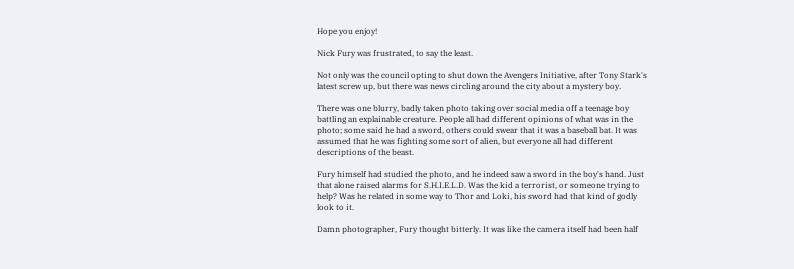Hope you enjoy!

Nick Fury was frustrated, to say the least.

Not only was the council opting to shut down the Avengers Initiative, after Tony Stark's latest screw up, but there was news circling around the city about a mystery boy.

There was one blurry, badly taken photo taking over social media off a teenage boy battling an explainable creature. People all had different opinions of what was in the photo; some said he had a sword, others could swear that it was a baseball bat. It was assumed that he was fighting some sort of alien, but everyone all had different descriptions of the beast.

Fury himself had studied the photo, and he indeed saw a sword in the boy's hand. Just that alone raised alarms for S.H.I.E.L.D. Was the kid a terrorist, or someone trying to help? Was he related in some way to Thor and Loki, his sword had that kind of godly look to it.

Damn photographer, Fury thought bitterly. It was like the camera itself had been half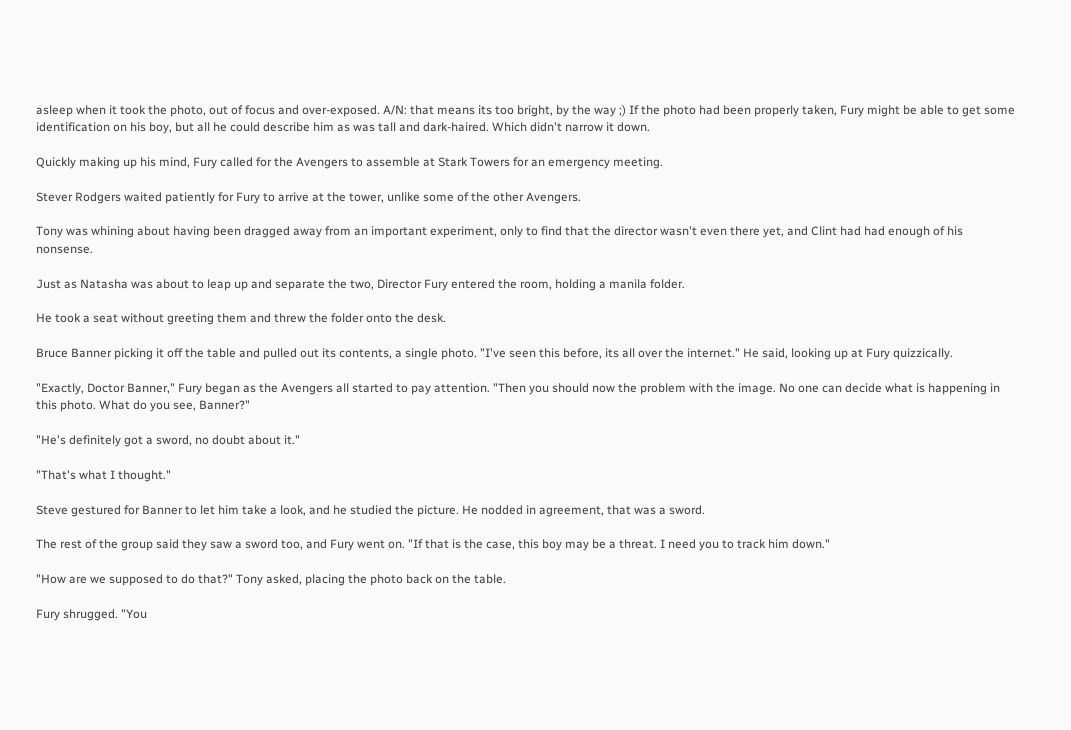asleep when it took the photo, out of focus and over-exposed. A/N: that means its too bright, by the way ;) If the photo had been properly taken, Fury might be able to get some identification on his boy, but all he could describe him as was tall and dark-haired. Which didn't narrow it down.

Quickly making up his mind, Fury called for the Avengers to assemble at Stark Towers for an emergency meeting.

Stever Rodgers waited patiently for Fury to arrive at the tower, unlike some of the other Avengers.

Tony was whining about having been dragged away from an important experiment, only to find that the director wasn't even there yet, and Clint had had enough of his nonsense.

Just as Natasha was about to leap up and separate the two, Director Fury entered the room, holding a manila folder.

He took a seat without greeting them and threw the folder onto the desk.

Bruce Banner picking it off the table and pulled out its contents, a single photo. "I've seen this before, its all over the internet." He said, looking up at Fury quizzically.

"Exactly, Doctor Banner," Fury began as the Avengers all started to pay attention. "Then you should now the problem with the image. No one can decide what is happening in this photo. What do you see, Banner?"

"He's definitely got a sword, no doubt about it."

"That's what I thought."

Steve gestured for Banner to let him take a look, and he studied the picture. He nodded in agreement, that was a sword.

The rest of the group said they saw a sword too, and Fury went on. "If that is the case, this boy may be a threat. I need you to track him down."

"How are we supposed to do that?" Tony asked, placing the photo back on the table.

Fury shrugged. "You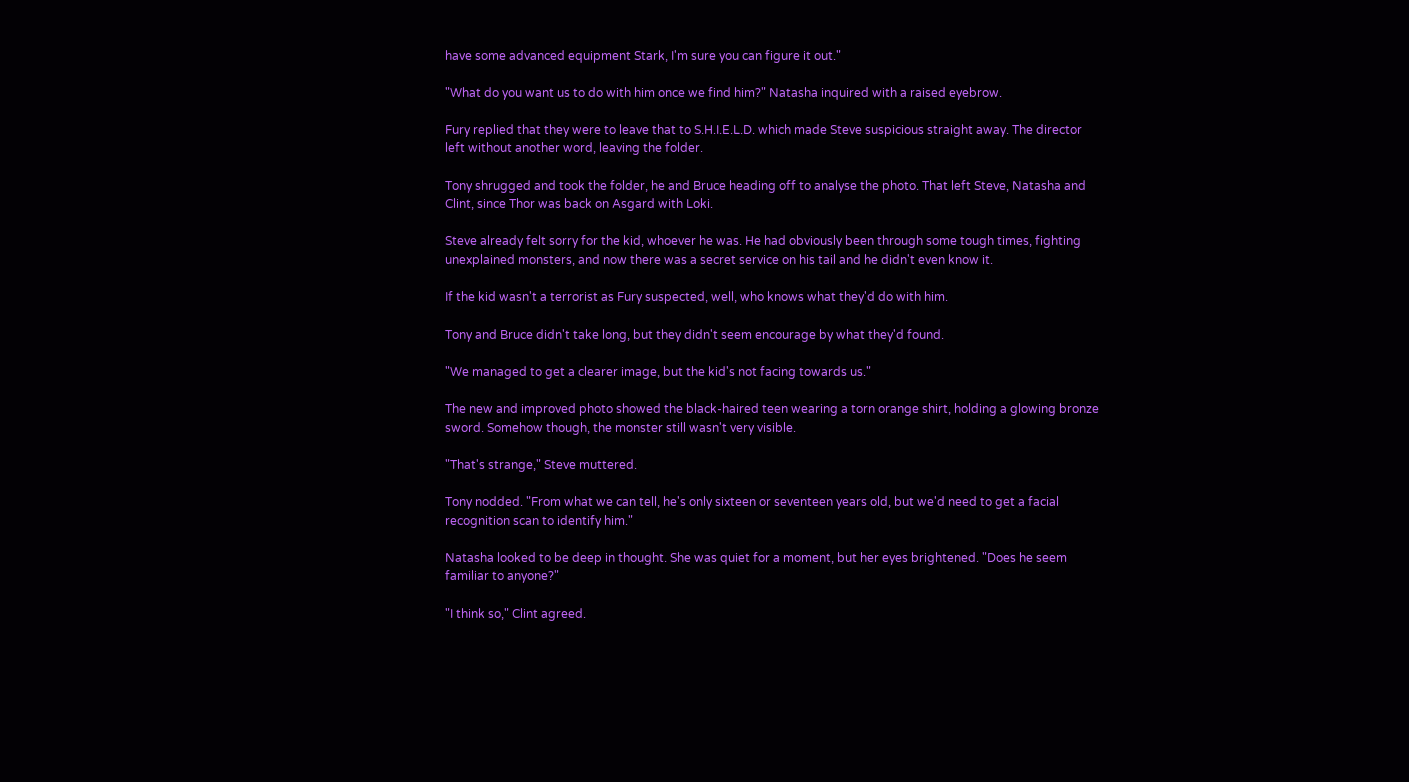have some advanced equipment Stark, I'm sure you can figure it out."

"What do you want us to do with him once we find him?" Natasha inquired with a raised eyebrow.

Fury replied that they were to leave that to S.H.I.E.L.D. which made Steve suspicious straight away. The director left without another word, leaving the folder.

Tony shrugged and took the folder, he and Bruce heading off to analyse the photo. That left Steve, Natasha and Clint, since Thor was back on Asgard with Loki.

Steve already felt sorry for the kid, whoever he was. He had obviously been through some tough times, fighting unexplained monsters, and now there was a secret service on his tail and he didn't even know it.

If the kid wasn't a terrorist as Fury suspected, well, who knows what they'd do with him.

Tony and Bruce didn't take long, but they didn't seem encourage by what they'd found.

"We managed to get a clearer image, but the kid's not facing towards us."

The new and improved photo showed the black-haired teen wearing a torn orange shirt, holding a glowing bronze sword. Somehow though, the monster still wasn't very visible.

"That's strange," Steve muttered.

Tony nodded. "From what we can tell, he's only sixteen or seventeen years old, but we'd need to get a facial recognition scan to identify him."

Natasha looked to be deep in thought. She was quiet for a moment, but her eyes brightened. "Does he seem familiar to anyone?"

"I think so," Clint agreed.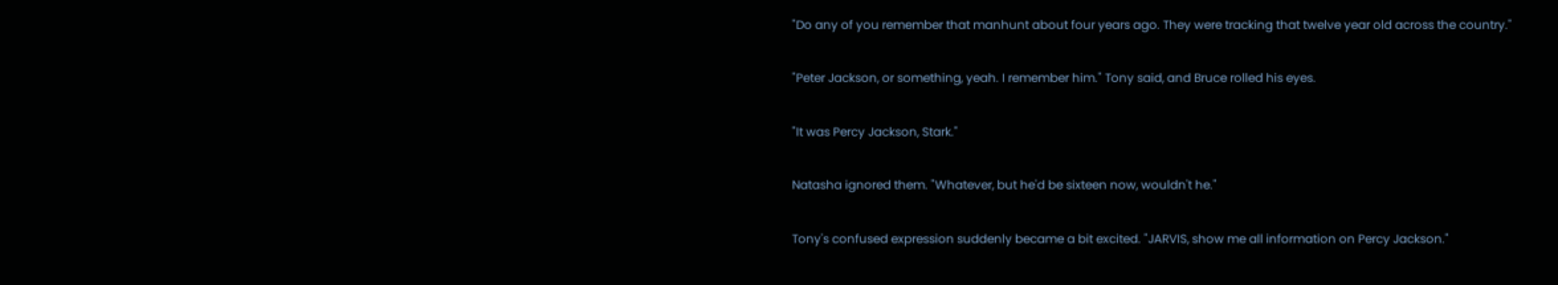"Do any of you remember that manhunt about four years ago. They were tracking that twelve year old across the country."

"Peter Jackson, or something, yeah. I remember him." Tony said, and Bruce rolled his eyes.

"It was Percy Jackson, Stark."

Natasha ignored them. "Whatever, but he'd be sixteen now, wouldn't he."

Tony's confused expression suddenly became a bit excited. "JARVIS, show me all information on Percy Jackson."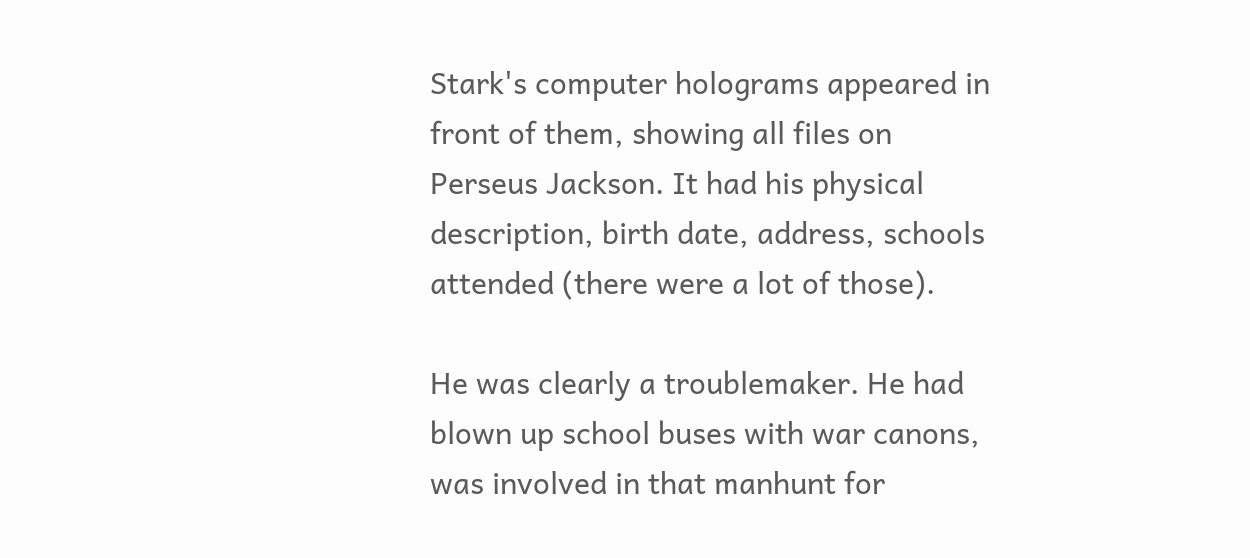Stark's computer holograms appeared in front of them, showing all files on Perseus Jackson. It had his physical description, birth date, address, schools attended (there were a lot of those).

He was clearly a troublemaker. He had blown up school buses with war canons, was involved in that manhunt for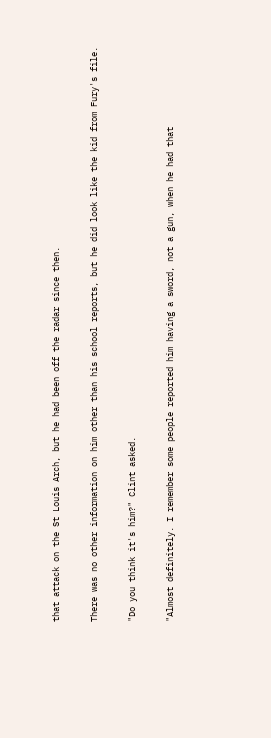that attack on the St Louis Arch, but he had been off the radar since then.

There was no other information on him other than his school reports, but he did look like the kid from Fury's file.

"Do you think it's him?" Clint asked.

"Almost definitely. I remember some people reported him having a sword, not a gun, when he had that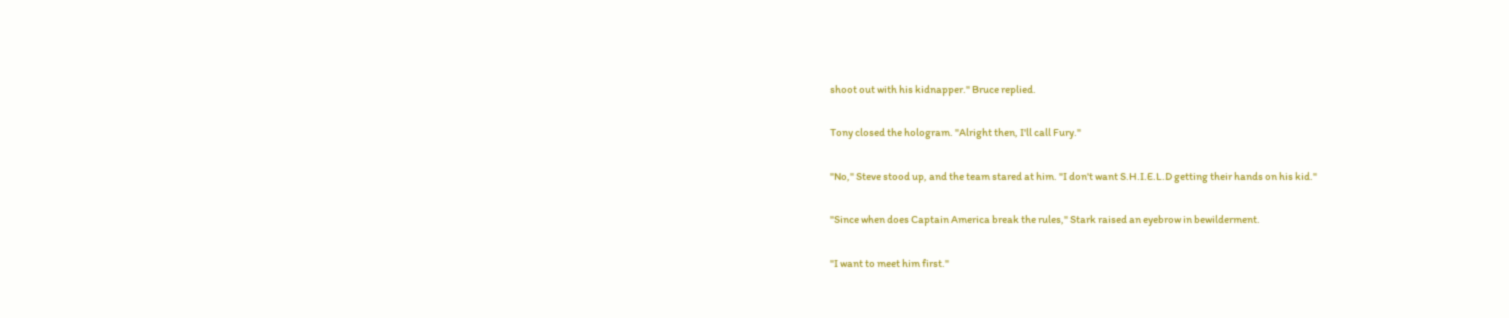shoot out with his kidnapper." Bruce replied.

Tony closed the hologram. "Alright then, I'll call Fury."

"No," Steve stood up, and the team stared at him. "I don't want S.H.I.E.L.D getting their hands on his kid."

"Since when does Captain America break the rules," Stark raised an eyebrow in bewilderment.

"I want to meet him first."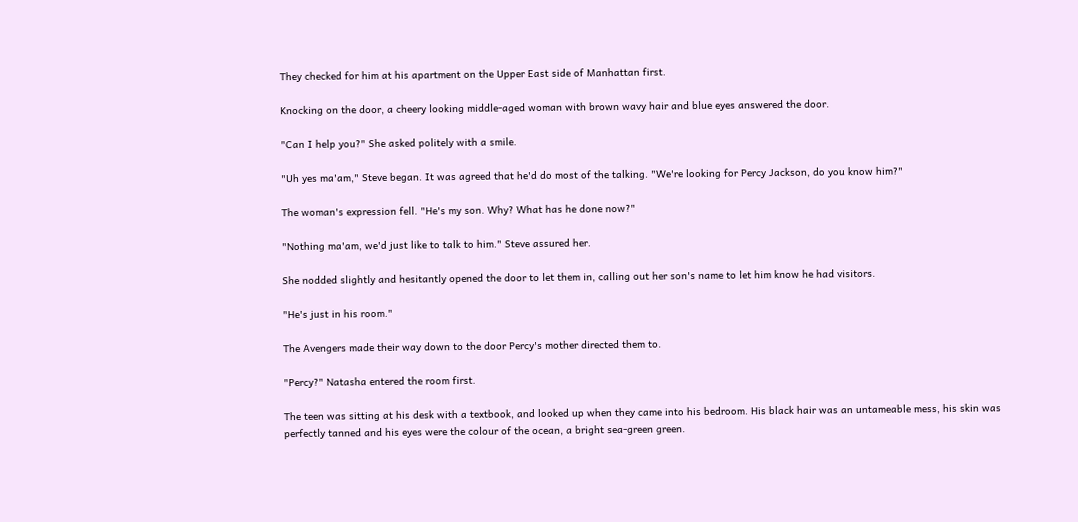They checked for him at his apartment on the Upper East side of Manhattan first.

Knocking on the door, a cheery looking middle-aged woman with brown wavy hair and blue eyes answered the door.

"Can I help you?" She asked politely with a smile.

"Uh yes ma'am," Steve began. It was agreed that he'd do most of the talking. "We're looking for Percy Jackson, do you know him?"

The woman's expression fell. "He's my son. Why? What has he done now?"

"Nothing ma'am, we'd just like to talk to him." Steve assured her.

She nodded slightly and hesitantly opened the door to let them in, calling out her son's name to let him know he had visitors.

"He's just in his room."

The Avengers made their way down to the door Percy's mother directed them to.

"Percy?" Natasha entered the room first.

The teen was sitting at his desk with a textbook, and looked up when they came into his bedroom. His black hair was an untameable mess, his skin was perfectly tanned and his eyes were the colour of the ocean, a bright sea-green green.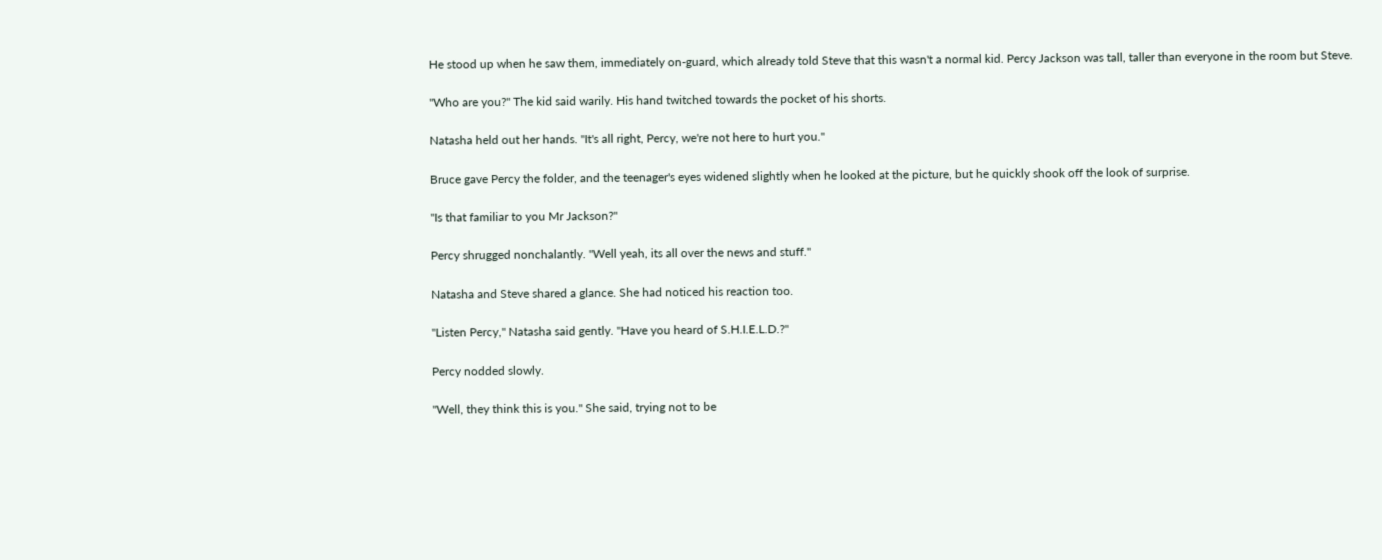He stood up when he saw them, immediately on-guard, which already told Steve that this wasn't a normal kid. Percy Jackson was tall, taller than everyone in the room but Steve.

"Who are you?" The kid said warily. His hand twitched towards the pocket of his shorts.

Natasha held out her hands. "It's all right, Percy, we're not here to hurt you."

Bruce gave Percy the folder, and the teenager's eyes widened slightly when he looked at the picture, but he quickly shook off the look of surprise.

"Is that familiar to you Mr Jackson?"

Percy shrugged nonchalantly. "Well yeah, its all over the news and stuff."

Natasha and Steve shared a glance. She had noticed his reaction too.

"Listen Percy," Natasha said gently. "Have you heard of S.H.I.E.L.D.?"

Percy nodded slowly.

"Well, they think this is you." She said, trying not to be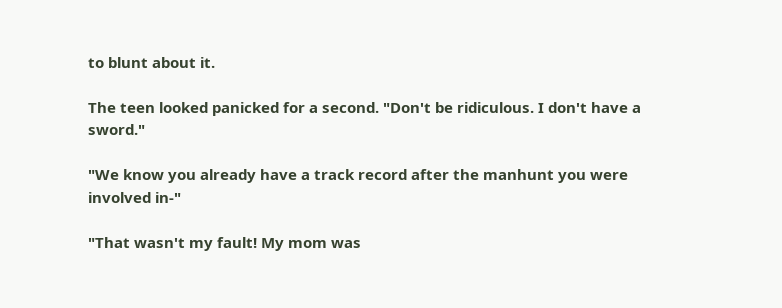to blunt about it.

The teen looked panicked for a second. "Don't be ridiculous. I don't have a sword."

"We know you already have a track record after the manhunt you were involved in-"

"That wasn't my fault! My mom was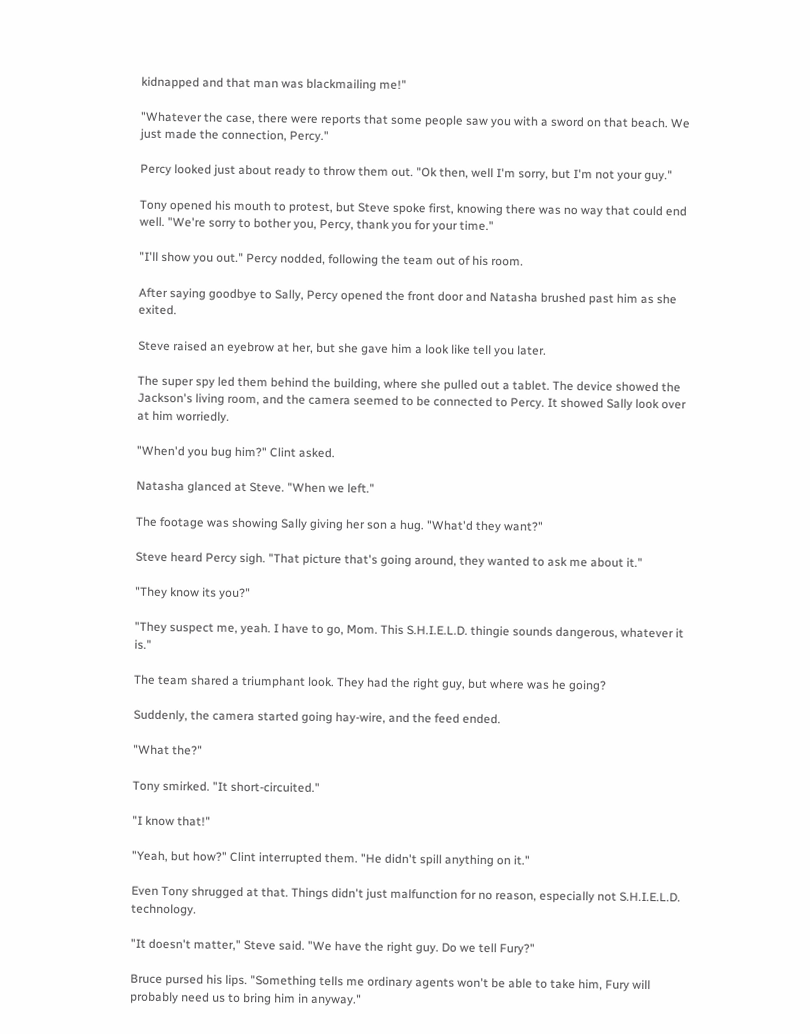kidnapped and that man was blackmailing me!"

"Whatever the case, there were reports that some people saw you with a sword on that beach. We just made the connection, Percy."

Percy looked just about ready to throw them out. "Ok then, well I'm sorry, but I'm not your guy."

Tony opened his mouth to protest, but Steve spoke first, knowing there was no way that could end well. "We're sorry to bother you, Percy, thank you for your time."

"I'll show you out." Percy nodded, following the team out of his room.

After saying goodbye to Sally, Percy opened the front door and Natasha brushed past him as she exited.

Steve raised an eyebrow at her, but she gave him a look like tell you later.

The super spy led them behind the building, where she pulled out a tablet. The device showed the Jackson's living room, and the camera seemed to be connected to Percy. It showed Sally look over at him worriedly.

"When'd you bug him?" Clint asked.

Natasha glanced at Steve. "When we left."

The footage was showing Sally giving her son a hug. "What'd they want?"

Steve heard Percy sigh. "That picture that's going around, they wanted to ask me about it."

"They know its you?"

"They suspect me, yeah. I have to go, Mom. This S.H.I.E.L.D. thingie sounds dangerous, whatever it is."

The team shared a triumphant look. They had the right guy, but where was he going?

Suddenly, the camera started going hay-wire, and the feed ended.

"What the?"

Tony smirked. "It short-circuited."

"I know that!"

"Yeah, but how?" Clint interrupted them. "He didn't spill anything on it."

Even Tony shrugged at that. Things didn't just malfunction for no reason, especially not S.H.I.E.L.D. technology.

"It doesn't matter," Steve said. "We have the right guy. Do we tell Fury?"

Bruce pursed his lips. "Something tells me ordinary agents won't be able to take him, Fury will probably need us to bring him in anyway."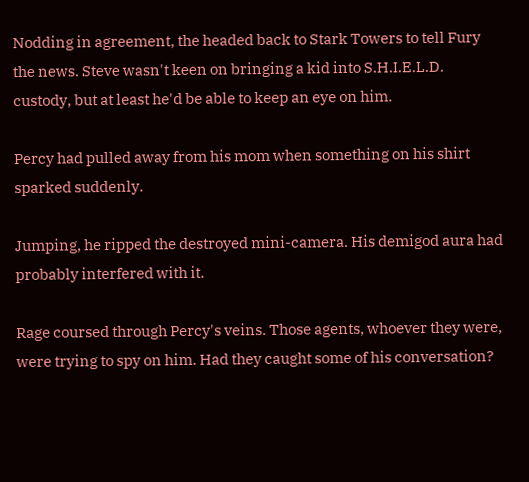Nodding in agreement, the headed back to Stark Towers to tell Fury the news. Steve wasn't keen on bringing a kid into S.H.I.E.L.D. custody, but at least he'd be able to keep an eye on him.

Percy had pulled away from his mom when something on his shirt sparked suddenly.

Jumping, he ripped the destroyed mini-camera. His demigod aura had probably interfered with it.

Rage coursed through Percy's veins. Those agents, whoever they were, were trying to spy on him. Had they caught some of his conversation?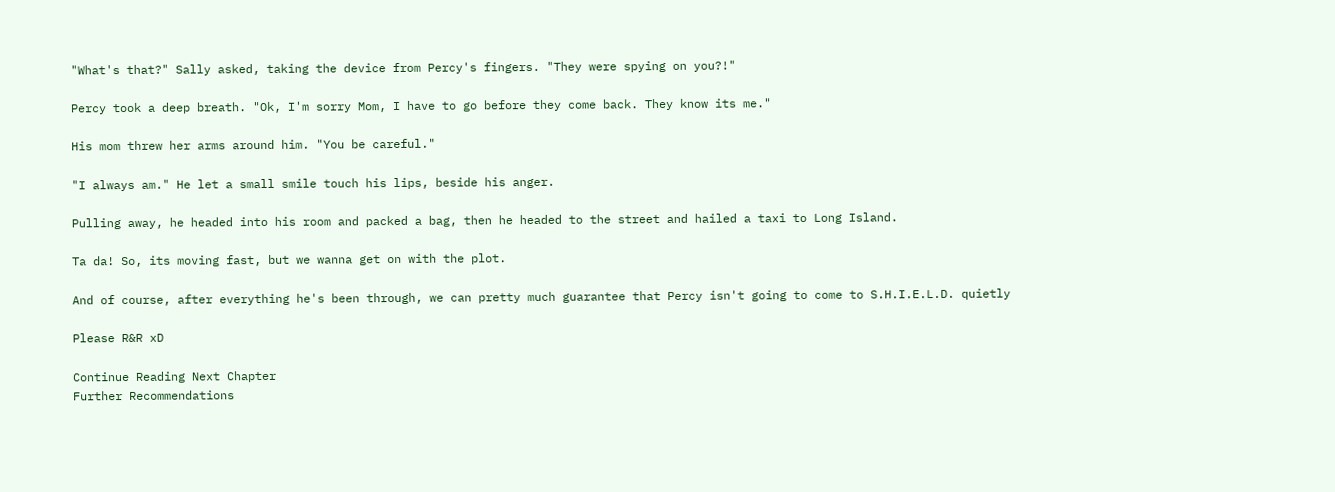"What's that?" Sally asked, taking the device from Percy's fingers. "They were spying on you?!"

Percy took a deep breath. "Ok, I'm sorry Mom, I have to go before they come back. They know its me."

His mom threw her arms around him. "You be careful."

"I always am." He let a small smile touch his lips, beside his anger.

Pulling away, he headed into his room and packed a bag, then he headed to the street and hailed a taxi to Long Island.

Ta da! So, its moving fast, but we wanna get on with the plot.

And of course, after everything he's been through, we can pretty much guarantee that Percy isn't going to come to S.H.I.E.L.D. quietly

Please R&R xD

Continue Reading Next Chapter
Further Recommendations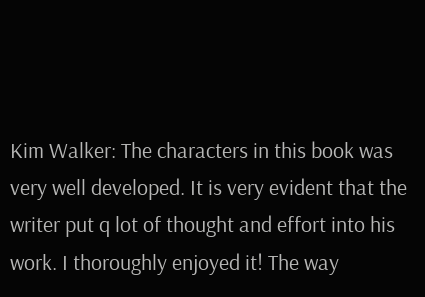Kim Walker: The characters in this book was very well developed. It is very evident that the writer put q lot of thought and effort into his work. I thoroughly enjoyed it! The way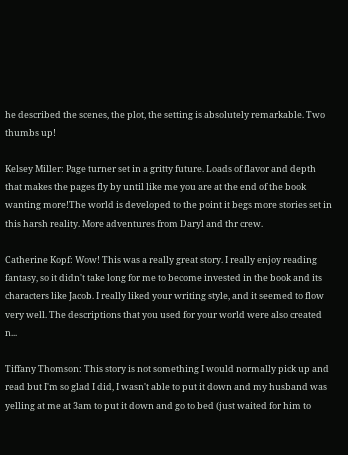he described the scenes, the plot, the setting is absolutely remarkable. Two thumbs up!

Kelsey Miller: Page turner set in a gritty future. Loads of flavor and depth that makes the pages fly by until like me you are at the end of the book wanting more!The world is developed to the point it begs more stories set in this harsh reality. More adventures from Daryl and thr crew.

Catherine Kopf: Wow! This was a really great story. I really enjoy reading fantasy, so it didn't take long for me to become invested in the book and its characters like Jacob. I really liked your writing style, and it seemed to flow very well. The descriptions that you used for your world were also created n...

Tiffany Thomson: This story is not something I would normally pick up and read but I'm so glad I did, I wasn't able to put it down and my husband was yelling at me at 3am to put it down and go to bed (just waited for him to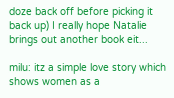doze back off before picking it back up) I really hope Natalie brings out another book eit...

milu: itz a simple love story which shows women as a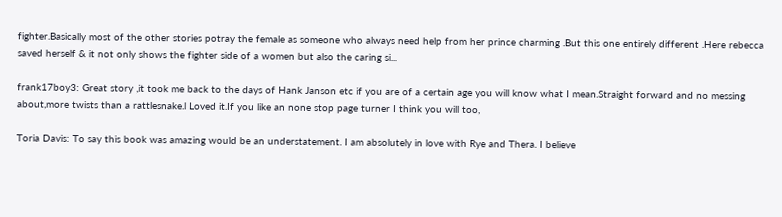fighter.Basically most of the other stories potray the female as someone who always need help from her prince charming .But this one entirely different .Here rebecca saved herself & it not only shows the fighter side of a women but also the caring si...

frank17boy3: Great story ,it took me back to the days of Hank Janson etc if you are of a certain age you will know what I mean.Straight forward and no messing about,more twists than a rattlesnake.l Loved it.If you like an none stop page turner I think you will too,

Toria Davis: To say this book was amazing would be an understatement. I am absolutely in love with Rye and Thera. I believe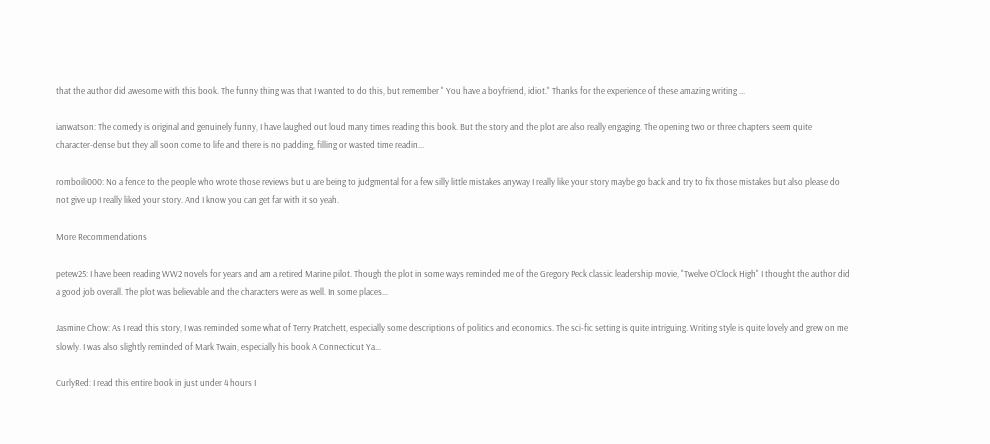that the author did awesome with this book. The funny thing was that I wanted to do this, but remember " You have a boyfriend, idiot." Thanks for the experience of these amazing writing ...

ianwatson: The comedy is original and genuinely funny, I have laughed out loud many times reading this book. But the story and the plot are also really engaging. The opening two or three chapters seem quite character-dense but they all soon come to life and there is no padding, filling or wasted time readin...

romboili000: No a fence to the people who wrote those reviews but u are being to judgmental for a few silly little mistakes anyway I really like your story maybe go back and try to fix those mistakes but also please do not give up I really liked your story. And I know you can get far with it so yeah.

More Recommendations

petew25: I have been reading WW2 novels for years and am a retired Marine pilot. Though the plot in some ways reminded me of the Gregory Peck classic leadership movie, "Twelve O'Clock High" I thought the author did a good job overall. The plot was believable and the characters were as well. In some places...

Jasmine Chow: As I read this story, I was reminded some what of Terry Pratchett, especially some descriptions of politics and economics. The sci-fic setting is quite intriguing. Writing style is quite lovely and grew on me slowly. I was also slightly reminded of Mark Twain, especially his book A Connecticut Ya...

CurlyRed: I read this entire book in just under 4 hours I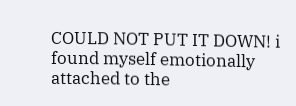COULD NOT PUT IT DOWN! i found myself emotionally attached to the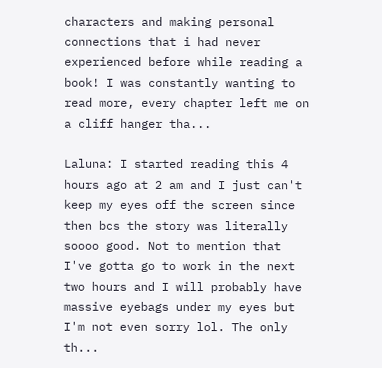characters and making personal connections that i had never experienced before while reading a book! I was constantly wanting to read more, every chapter left me on a cliff hanger tha...

Laluna: I started reading this 4 hours ago at 2 am and I just can't keep my eyes off the screen since then bcs the story was literally soooo good. Not to mention that I've gotta go to work in the next two hours and I will probably have massive eyebags under my eyes but I'm not even sorry lol. The only th...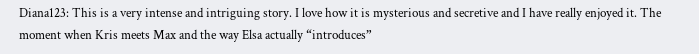Diana123: This is a very intense and intriguing story. I love how it is mysterious and secretive and I have really enjoyed it. The moment when Kris meets Max and the way Elsa actually “introduces”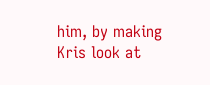him, by making Kris look at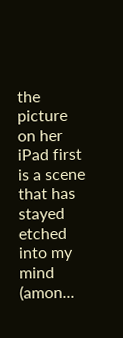the picture on her iPad first is a scene that has stayed etched into my mind (amon...